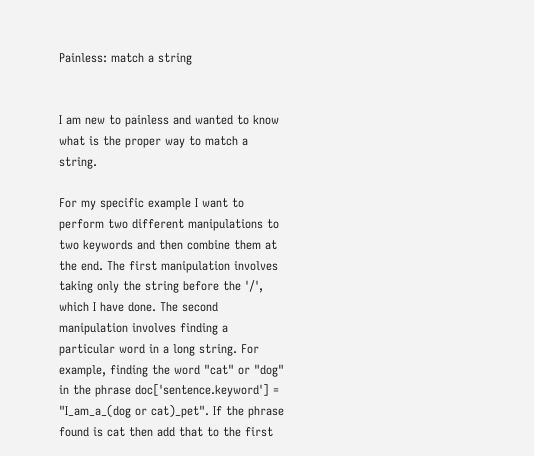Painless: match a string


I am new to painless and wanted to know what is the proper way to match a string.

For my specific example I want to perform two different manipulations to two keywords and then combine them at the end. The first manipulation involves taking only the string before the '/', which I have done. The second manipulation involves finding a particular word in a long string. For example, finding the word "cat" or "dog" in the phrase doc['sentence.keyword'] = "I_am_a_(dog or cat)_pet". If the phrase found is cat then add that to the first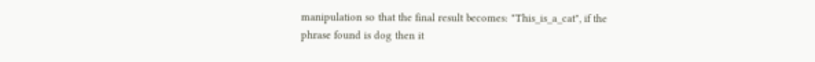manipulation so that the final result becomes: "This_is_a_cat", if the phrase found is dog then it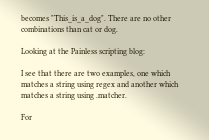becomes "This_is_a_dog". There are no other combinations than cat or dog.

Looking at the Painless scripting blog:

I see that there are two examples, one which matches a string using regex and another which matches a string using .matcher.

For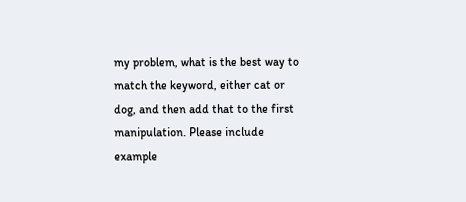my problem, what is the best way to match the keyword, either cat or dog, and then add that to the first manipulation. Please include example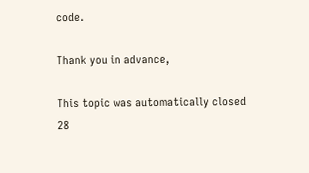code.

Thank you in advance,

This topic was automatically closed 28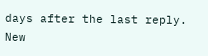days after the last reply. New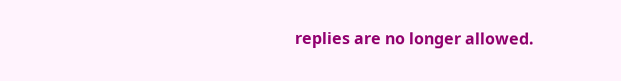replies are no longer allowed.